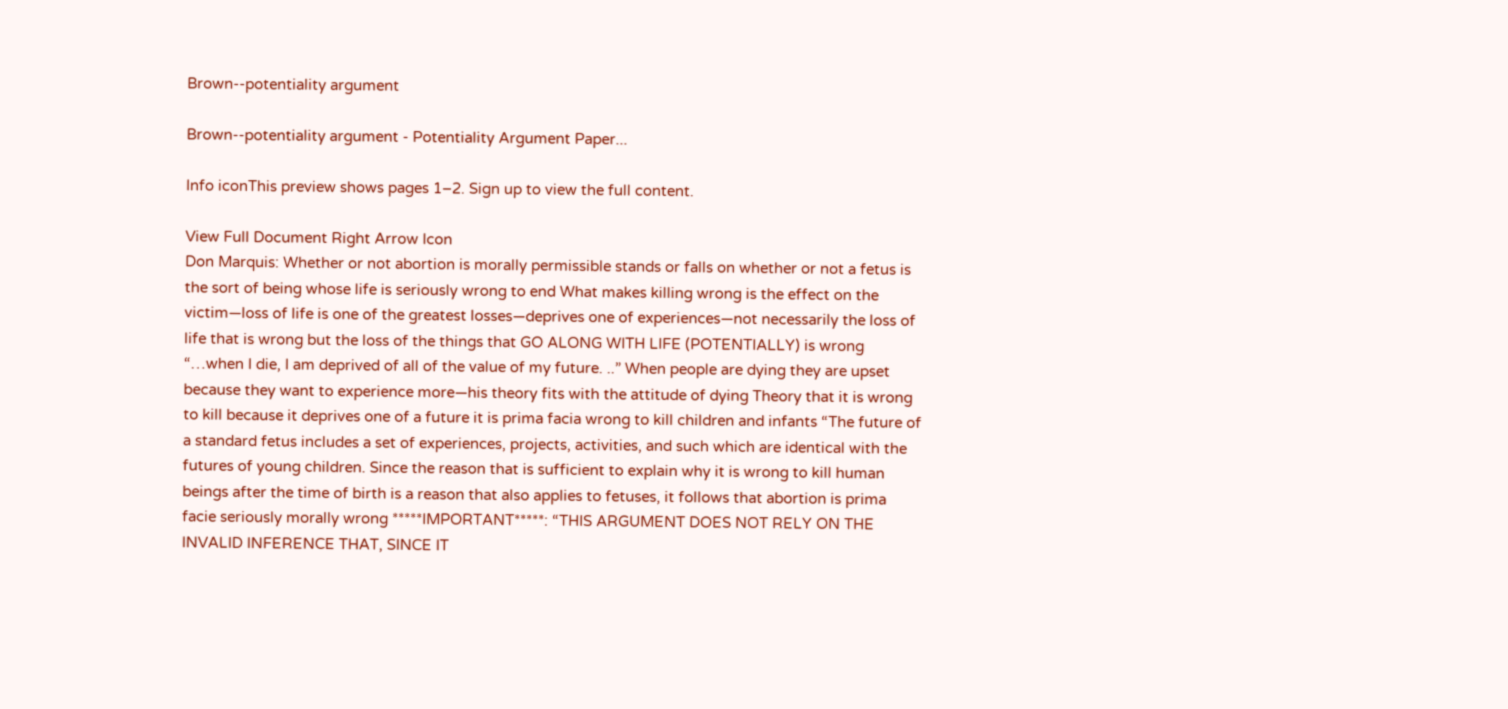Brown--potentiality argument

Brown--potentiality argument - Potentiality Argument Paper...

Info iconThis preview shows pages 1–2. Sign up to view the full content.

View Full Document Right Arrow Icon
Don Marquis: Whether or not abortion is morally permissible stands or falls on whether or not a fetus is the sort of being whose life is seriously wrong to end What makes killing wrong is the effect on the victim—loss of life is one of the greatest losses—deprives one of experiences—not necessarily the loss of life that is wrong but the loss of the things that GO ALONG WITH LIFE (POTENTIALLY) is wrong “…when I die, I am deprived of all of the value of my future. ..” When people are dying they are upset because they want to experience more—his theory fits with the attitude of dying Theory that it is wrong to kill because it deprives one of a future it is prima facia wrong to kill children and infants “The future of a standard fetus includes a set of experiences, projects, activities, and such which are identical with the futures of young children. Since the reason that is sufficient to explain why it is wrong to kill human beings after the time of birth is a reason that also applies to fetuses, it follows that abortion is prima facie seriously morally wrong *****IMPORTANT*****: “THIS ARGUMENT DOES NOT RELY ON THE INVALID INFERENCE THAT, SINCE IT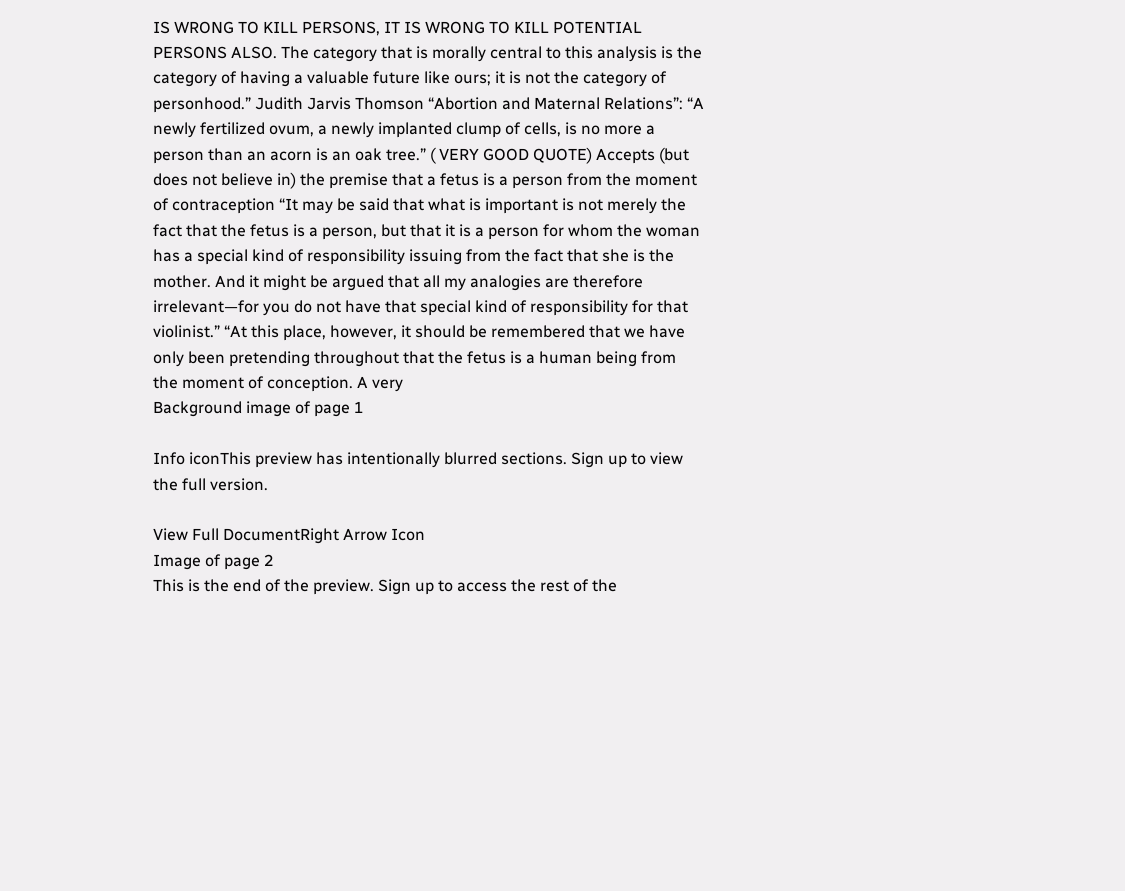IS WRONG TO KILL PERSONS, IT IS WRONG TO KILL POTENTIAL PERSONS ALSO. The category that is morally central to this analysis is the category of having a valuable future like ours; it is not the category of personhood.” Judith Jarvis Thomson “Abortion and Maternal Relations”: “A newly fertilized ovum, a newly implanted clump of cells, is no more a person than an acorn is an oak tree.” ( VERY GOOD QUOTE) Accepts (but does not believe in) the premise that a fetus is a person from the moment of contraception “It may be said that what is important is not merely the fact that the fetus is a person, but that it is a person for whom the woman has a special kind of responsibility issuing from the fact that she is the mother. And it might be argued that all my analogies are therefore irrelevant—for you do not have that special kind of responsibility for that violinist.” “At this place, however, it should be remembered that we have only been pretending throughout that the fetus is a human being from the moment of conception. A very
Background image of page 1

Info iconThis preview has intentionally blurred sections. Sign up to view the full version.

View Full DocumentRight Arrow Icon
Image of page 2
This is the end of the preview. Sign up to access the rest of the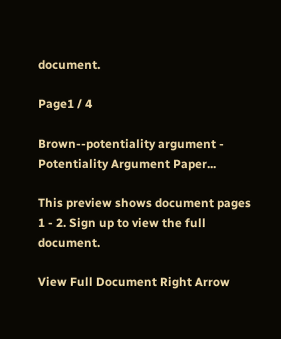document.

Page1 / 4

Brown--potentiality argument - Potentiality Argument Paper...

This preview shows document pages 1 - 2. Sign up to view the full document.

View Full Document Right Arrow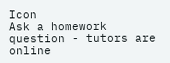Icon
Ask a homework question - tutors are online